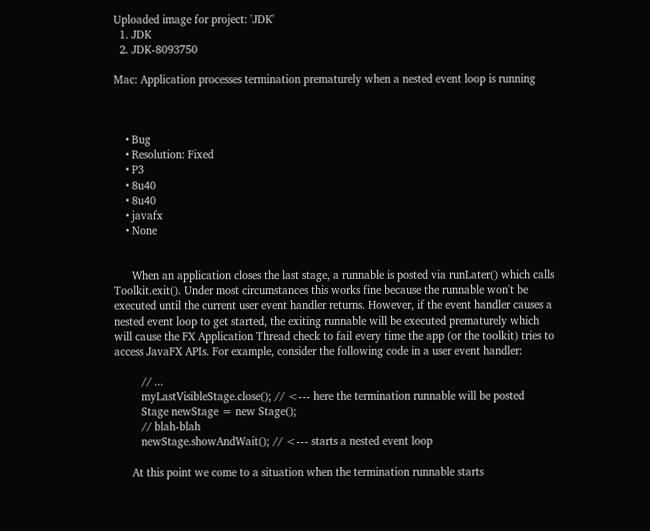Uploaded image for project: 'JDK'
  1. JDK
  2. JDK-8093750

Mac: Application processes termination prematurely when a nested event loop is running



    • Bug
    • Resolution: Fixed
    • P3
    • 8u40
    • 8u40
    • javafx
    • None


      When an application closes the last stage, a runnable is posted via runLater() which calls Toolkit.exit(). Under most circumstances this works fine because the runnable won't be executed until the current user event handler returns. However, if the event handler causes a nested event loop to get started, the exiting runnable will be executed prematurely which will cause the FX Application Thread check to fail every time the app (or the toolkit) tries to access JavaFX APIs. For example, consider the following code in a user event handler:

         // ...
         myLastVisibleStage.close(); // <--- here the termination runnable will be posted
         Stage newStage = new Stage();
         // blah-blah
         newStage.showAndWait(); // <--- starts a nested event loop

      At this point we come to a situation when the termination runnable starts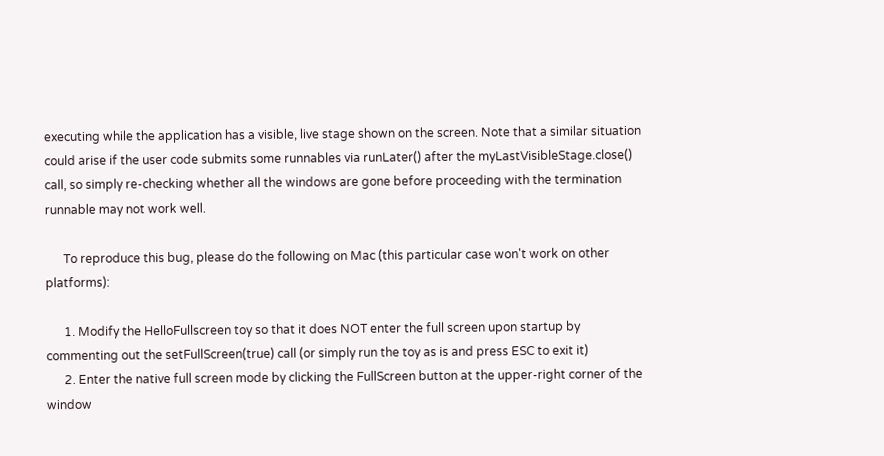executing while the application has a visible, live stage shown on the screen. Note that a similar situation could arise if the user code submits some runnables via runLater() after the myLastVisibleStage.close() call, so simply re-checking whether all the windows are gone before proceeding with the termination runnable may not work well.

      To reproduce this bug, please do the following on Mac (this particular case won't work on other platforms):

      1. Modify the HelloFullscreen toy so that it does NOT enter the full screen upon startup by commenting out the setFullScreen(true) call (or simply run the toy as is and press ESC to exit it)
      2. Enter the native full screen mode by clicking the FullScreen button at the upper-right corner of the window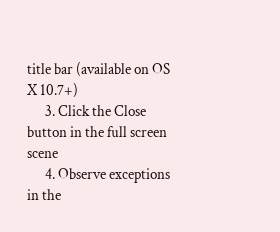title bar (available on OS X 10.7+)
      3. Click the Close button in the full screen scene
      4. Observe exceptions in the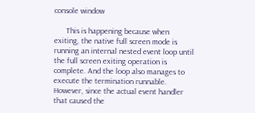console window

      This is happening because when exiting, the native full screen mode is running an internal nested event loop until the full screen exiting operation is complete. And the loop also manages to execute the termination runnable. However, since the actual event handler that caused the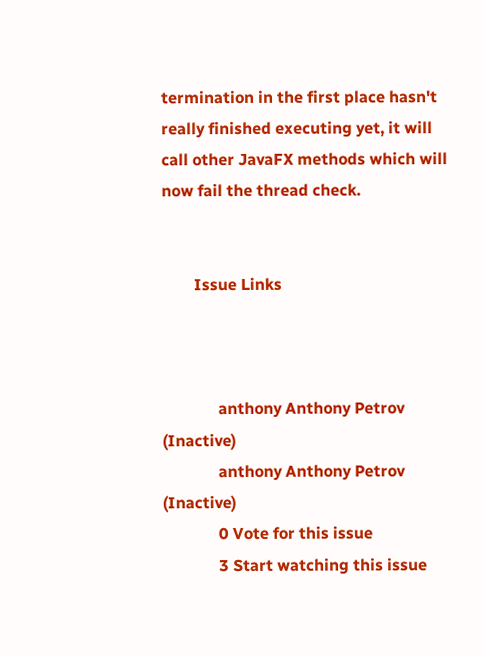termination in the first place hasn't really finished executing yet, it will call other JavaFX methods which will now fail the thread check.


        Issue Links



              anthony Anthony Petrov (Inactive)
              anthony Anthony Petrov (Inactive)
              0 Vote for this issue
              3 Start watching this issue